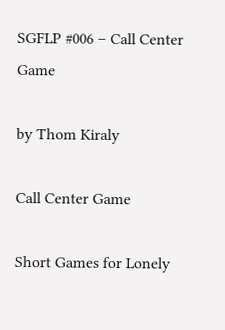SGFLP #006 – Call Center Game

by Thom Kiraly

Call Center Game

Short Games for Lonely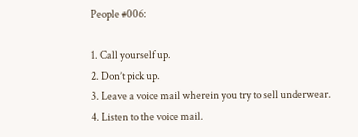People #006:

1. Call yourself up.
2. Don’t pick up.
3. Leave a voice mail wherein you try to sell underwear.
4. Listen to the voice mail.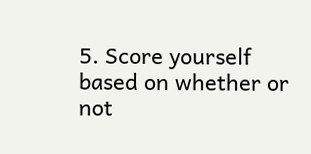5. Score yourself based on whether or not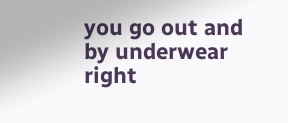you go out and by underwear right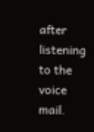after listening to the voice mail.